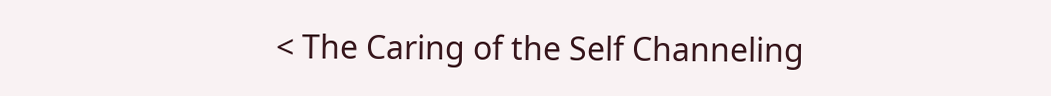< The Caring of the Self Channeling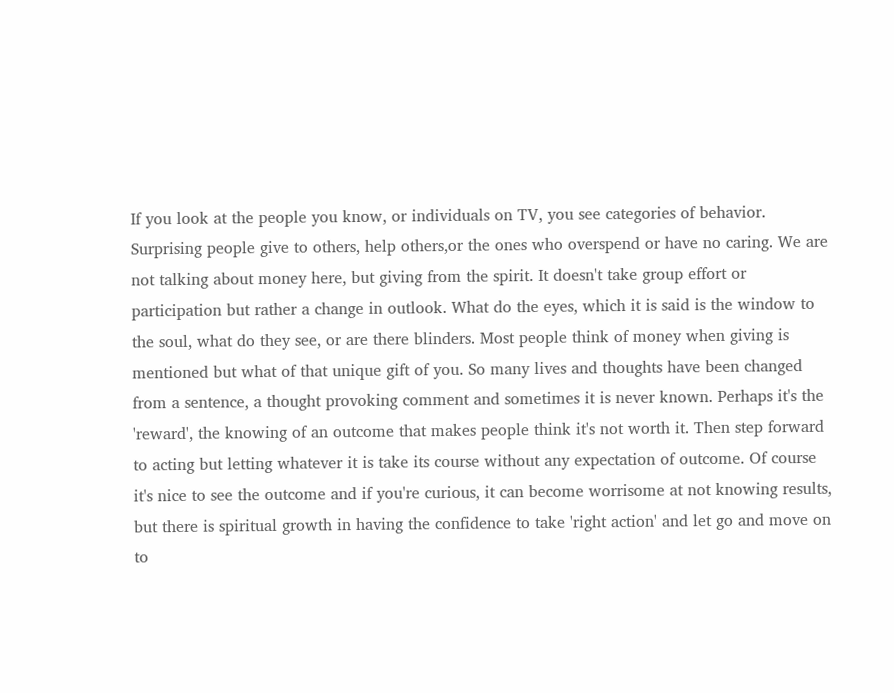If you look at the people you know, or individuals on TV, you see categories of behavior. Surprising people give to others, help others,or the ones who overspend or have no caring. We are not talking about money here, but giving from the spirit. It doesn't take group effort or participation but rather a change in outlook. What do the eyes, which it is said is the window to the soul, what do they see, or are there blinders. Most people think of money when giving is mentioned but what of that unique gift of you. So many lives and thoughts have been changed from a sentence, a thought provoking comment and sometimes it is never known. Perhaps it's the 'reward', the knowing of an outcome that makes people think it's not worth it. Then step forward to acting but letting whatever it is take its course without any expectation of outcome. Of course it's nice to see the outcome and if you're curious, it can become worrisome at not knowing results, but there is spiritual growth in having the confidence to take 'right action' and let go and move on to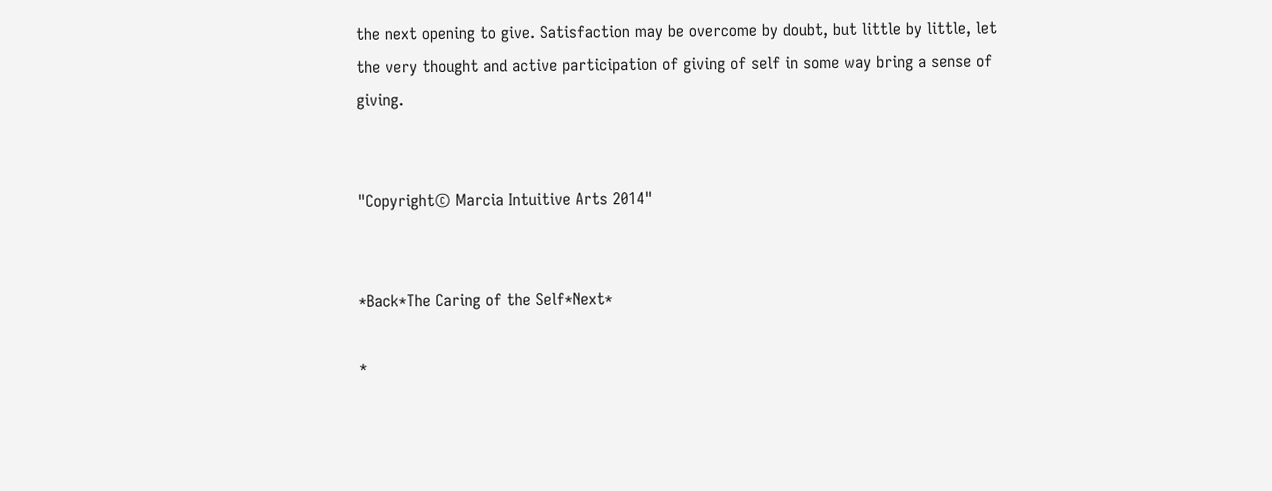the next opening to give. Satisfaction may be overcome by doubt, but little by little, let the very thought and active participation of giving of self in some way bring a sense of giving.


"Copyright© Marcia Intuitive Arts 2014"


*Back*The Caring of the Self*Next*

*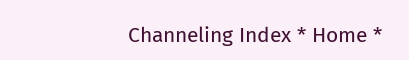Channeling Index * Home *